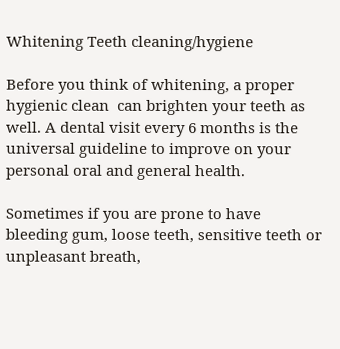Whitening Teeth cleaning/hygiene

Before you think of whitening, a proper hygienic clean  can brighten your teeth as well. A dental visit every 6 months is the universal guideline to improve on your personal oral and general health.

Sometimes if you are prone to have bleeding gum, loose teeth, sensitive teeth or unpleasant breath,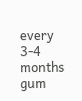every 3-4 months gum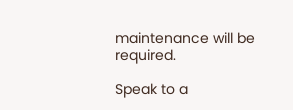maintenance will be required.

Speak to a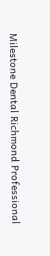Milestone Dental Richmond Professional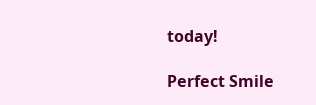today!

Perfect Smile